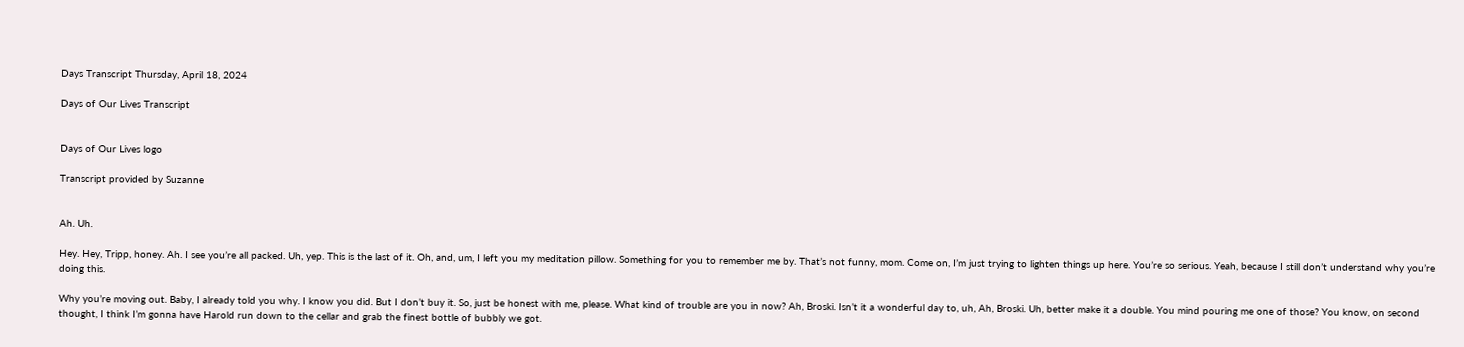Days Transcript Thursday, April 18, 2024

Days of Our Lives Transcript


Days of Our Lives logo

Transcript provided by Suzanne


Ah. Uh.

Hey. Hey, Tripp, honey. Ah. I see you’re all packed. Uh, yep. This is the last of it. Oh, and, um, I left you my meditation pillow. Something for you to remember me by. That’s not funny, mom. Come on, I’m just trying to lighten things up here. You’re so serious. Yeah, because I still don’t understand why you’re doing this.

Why you’re moving out. Baby, I already told you why. I know you did. But I don’t buy it. So, just be honest with me, please. What kind of trouble are you in now? Ah, Broski. Isn’t it a wonderful day to, uh, Ah, Broski. Uh, better make it a double. You mind pouring me one of those? You know, on second thought, I think I’m gonna have Harold run down to the cellar and grab the finest bottle of bubbly we got.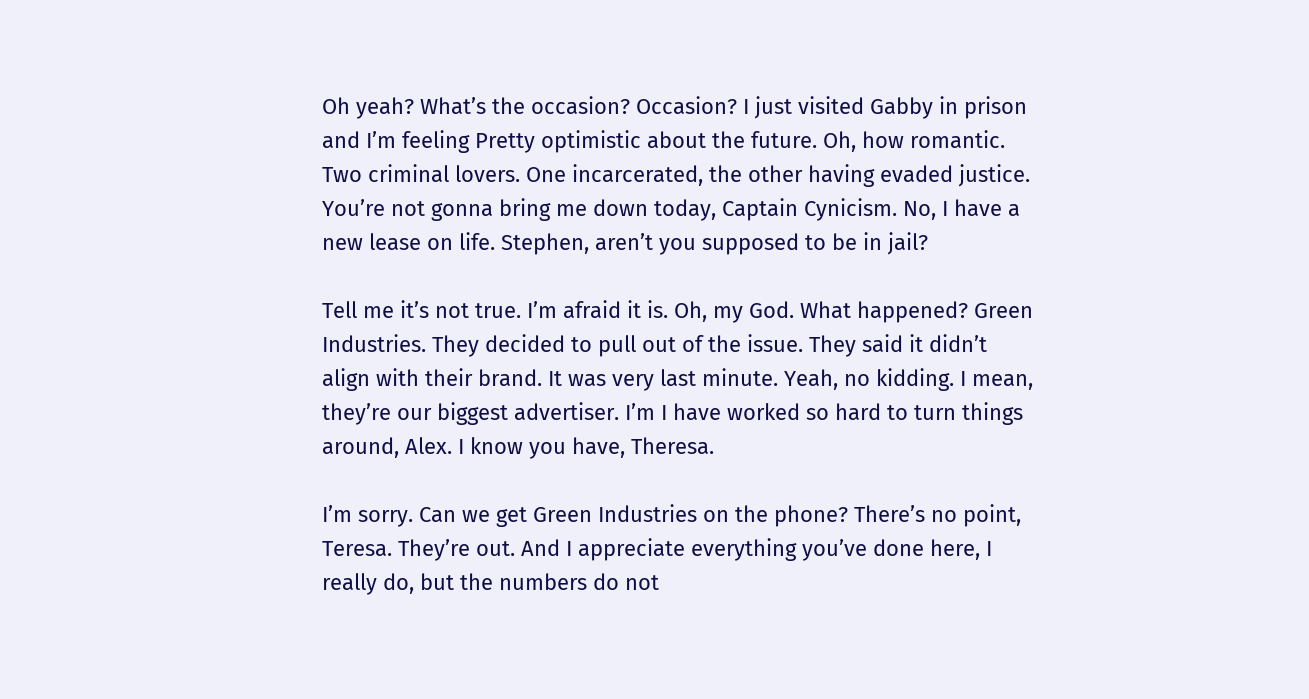Oh yeah? What’s the occasion? Occasion? I just visited Gabby in prison and I’m feeling Pretty optimistic about the future. Oh, how romantic. Two criminal lovers. One incarcerated, the other having evaded justice. You’re not gonna bring me down today, Captain Cynicism. No, I have a new lease on life. Stephen, aren’t you supposed to be in jail?

Tell me it’s not true. I’m afraid it is. Oh, my God. What happened? Green Industries. They decided to pull out of the issue. They said it didn’t align with their brand. It was very last minute. Yeah, no kidding. I mean, they’re our biggest advertiser. I’m I have worked so hard to turn things around, Alex. I know you have, Theresa.

I’m sorry. Can we get Green Industries on the phone? There’s no point, Teresa. They’re out. And I appreciate everything you’ve done here, I really do, but the numbers do not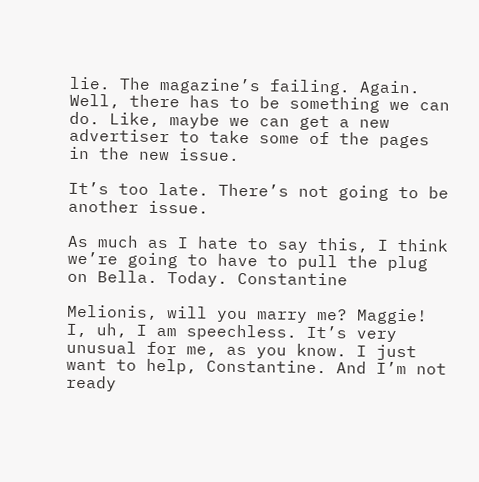lie. The magazine’s failing. Again. Well, there has to be something we can do. Like, maybe we can get a new advertiser to take some of the pages in the new issue.

It’s too late. There’s not going to be another issue.

As much as I hate to say this, I think we’re going to have to pull the plug on Bella. Today. Constantine

Melionis, will you marry me? Maggie! I, uh, I am speechless. It’s very unusual for me, as you know. I just want to help, Constantine. And I’m not ready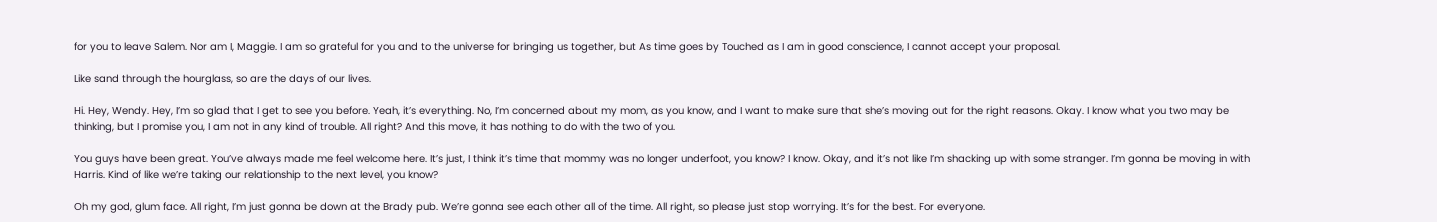for you to leave Salem. Nor am I, Maggie. I am so grateful for you and to the universe for bringing us together, but As time goes by Touched as I am in good conscience, I cannot accept your proposal.

Like sand through the hourglass, so are the days of our lives.

Hi. Hey, Wendy. Hey, I’m so glad that I get to see you before. Yeah, it’s everything. No, I’m concerned about my mom, as you know, and I want to make sure that she’s moving out for the right reasons. Okay. I know what you two may be thinking, but I promise you, I am not in any kind of trouble. All right? And this move, it has nothing to do with the two of you.

You guys have been great. You’ve always made me feel welcome here. It’s just, I think it’s time that mommy was no longer underfoot, you know? I know. Okay, and it’s not like I’m shacking up with some stranger. I’m gonna be moving in with Harris. Kind of like we’re taking our relationship to the next level, you know?

Oh my god, glum face. All right, I’m just gonna be down at the Brady pub. We’re gonna see each other all of the time. All right, so please just stop worrying. It’s for the best. For everyone.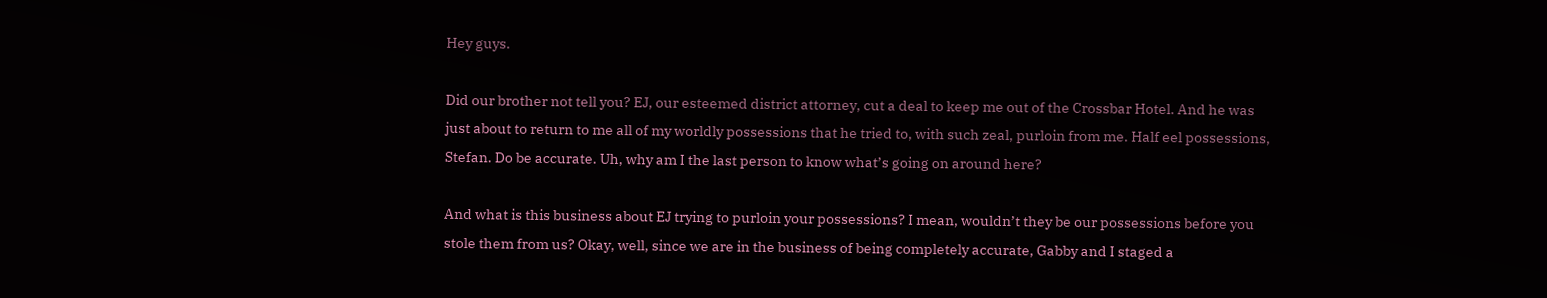Hey guys.

Did our brother not tell you? EJ, our esteemed district attorney, cut a deal to keep me out of the Crossbar Hotel. And he was just about to return to me all of my worldly possessions that he tried to, with such zeal, purloin from me. Half eel possessions, Stefan. Do be accurate. Uh, why am I the last person to know what’s going on around here?

And what is this business about EJ trying to purloin your possessions? I mean, wouldn’t they be our possessions before you stole them from us? Okay, well, since we are in the business of being completely accurate, Gabby and I staged a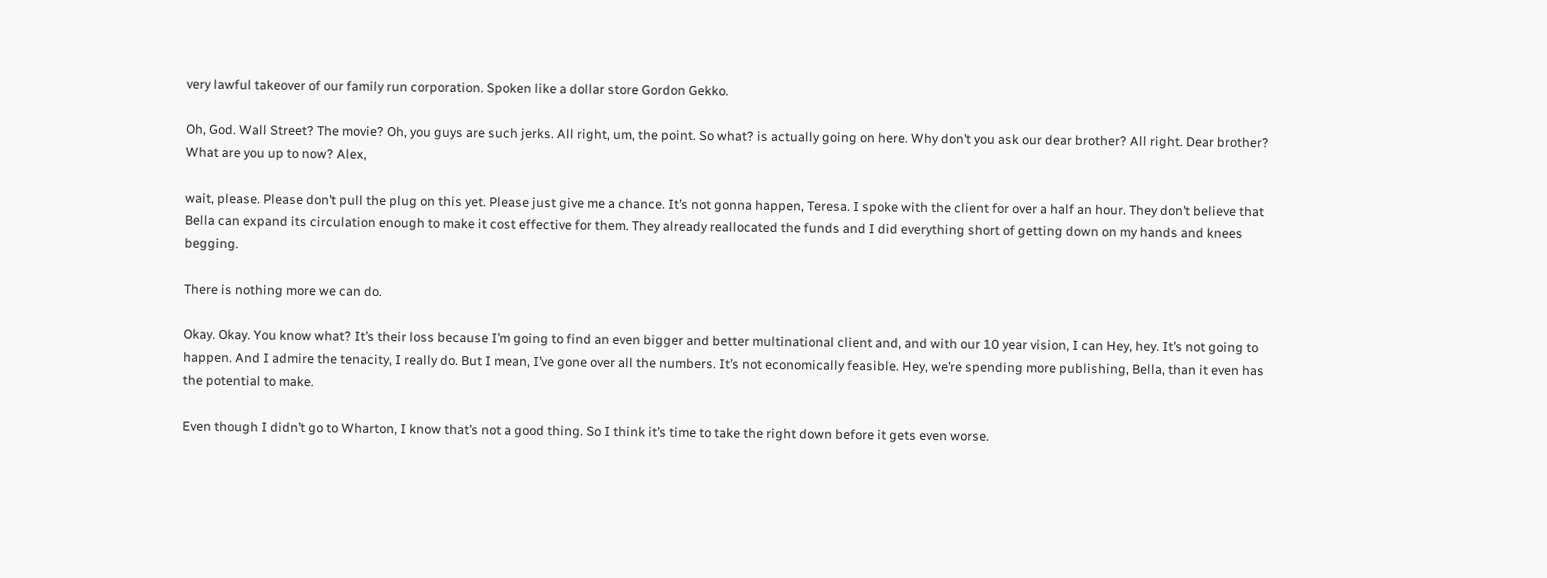very lawful takeover of our family run corporation. Spoken like a dollar store Gordon Gekko.

Oh, God. Wall Street? The movie? Oh, you guys are such jerks. All right, um, the point. So what? is actually going on here. Why don’t you ask our dear brother? All right. Dear brother? What are you up to now? Alex,

wait, please. Please don’t pull the plug on this yet. Please just give me a chance. It’s not gonna happen, Teresa. I spoke with the client for over a half an hour. They don’t believe that Bella can expand its circulation enough to make it cost effective for them. They already reallocated the funds and I did everything short of getting down on my hands and knees begging.

There is nothing more we can do.

Okay. Okay. You know what? It’s their loss because I’m going to find an even bigger and better multinational client and, and with our 10 year vision, I can Hey, hey. It’s not going to happen. And I admire the tenacity, I really do. But I mean, I’ve gone over all the numbers. It’s not economically feasible. Hey, we’re spending more publishing, Bella, than it even has the potential to make.

Even though I didn’t go to Wharton, I know that’s not a good thing. So I think it’s time to take the right down before it gets even worse.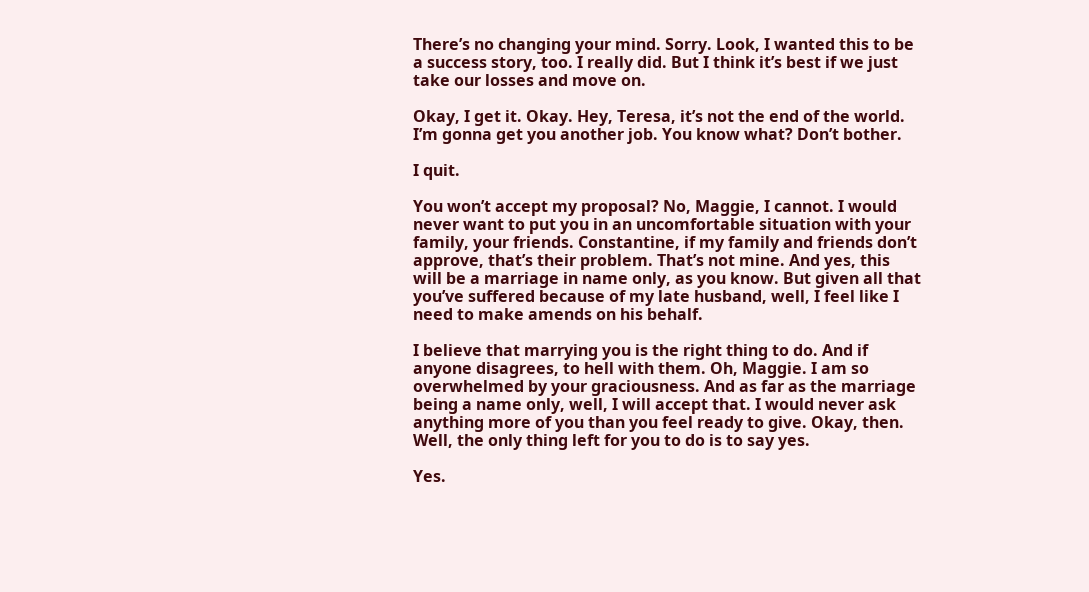There’s no changing your mind. Sorry. Look, I wanted this to be a success story, too. I really did. But I think it’s best if we just take our losses and move on.

Okay, I get it. Okay. Hey, Teresa, it’s not the end of the world. I’m gonna get you another job. You know what? Don’t bother.

I quit.

You won’t accept my proposal? No, Maggie, I cannot. I would never want to put you in an uncomfortable situation with your family, your friends. Constantine, if my family and friends don’t approve, that’s their problem. That’s not mine. And yes, this will be a marriage in name only, as you know. But given all that you’ve suffered because of my late husband, well, I feel like I need to make amends on his behalf.

I believe that marrying you is the right thing to do. And if anyone disagrees, to hell with them. Oh, Maggie. I am so overwhelmed by your graciousness. And as far as the marriage being a name only, well, I will accept that. I would never ask anything more of you than you feel ready to give. Okay, then. Well, the only thing left for you to do is to say yes.

Yes.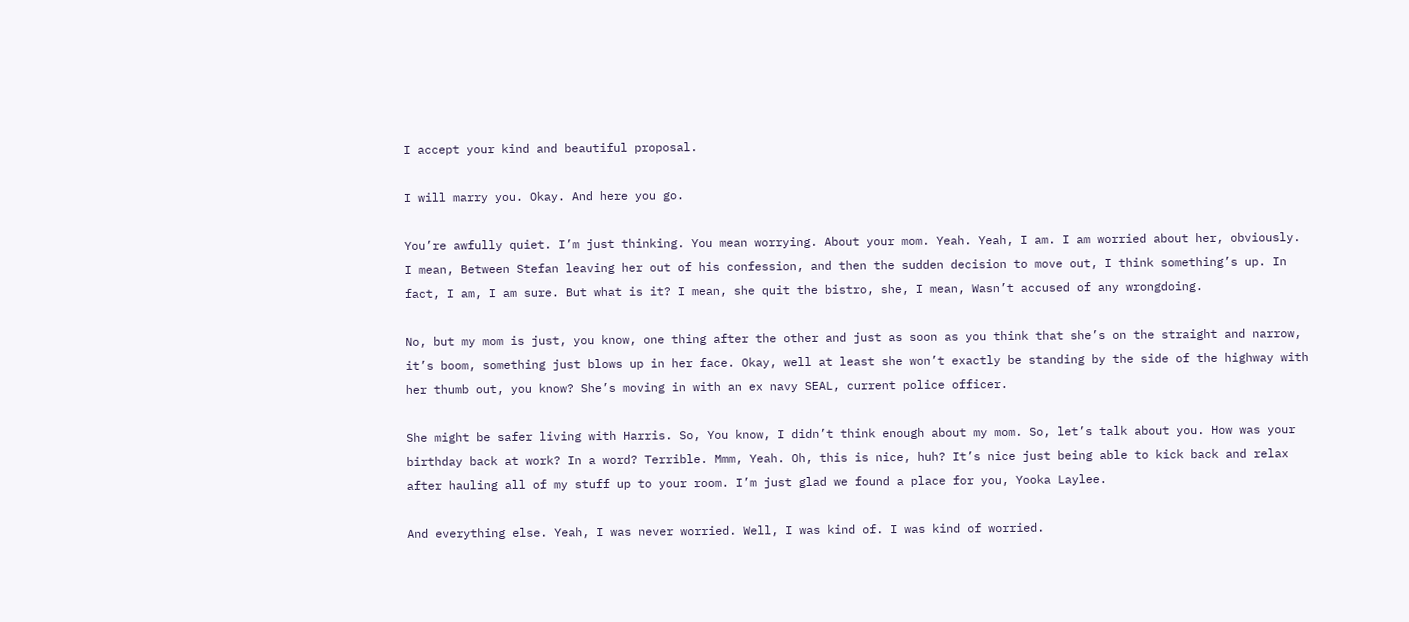I accept your kind and beautiful proposal.

I will marry you. Okay. And here you go.

You’re awfully quiet. I’m just thinking. You mean worrying. About your mom. Yeah. Yeah, I am. I am worried about her, obviously. I mean, Between Stefan leaving her out of his confession, and then the sudden decision to move out, I think something’s up. In fact, I am, I am sure. But what is it? I mean, she quit the bistro, she, I mean, Wasn’t accused of any wrongdoing.

No, but my mom is just, you know, one thing after the other and just as soon as you think that she’s on the straight and narrow, it’s boom, something just blows up in her face. Okay, well at least she won’t exactly be standing by the side of the highway with her thumb out, you know? She’s moving in with an ex navy SEAL, current police officer.

She might be safer living with Harris. So, You know, I didn’t think enough about my mom. So, let’s talk about you. How was your birthday back at work? In a word? Terrible. Mmm, Yeah. Oh, this is nice, huh? It’s nice just being able to kick back and relax after hauling all of my stuff up to your room. I’m just glad we found a place for you, Yooka Laylee.

And everything else. Yeah, I was never worried. Well, I was kind of. I was kind of worried.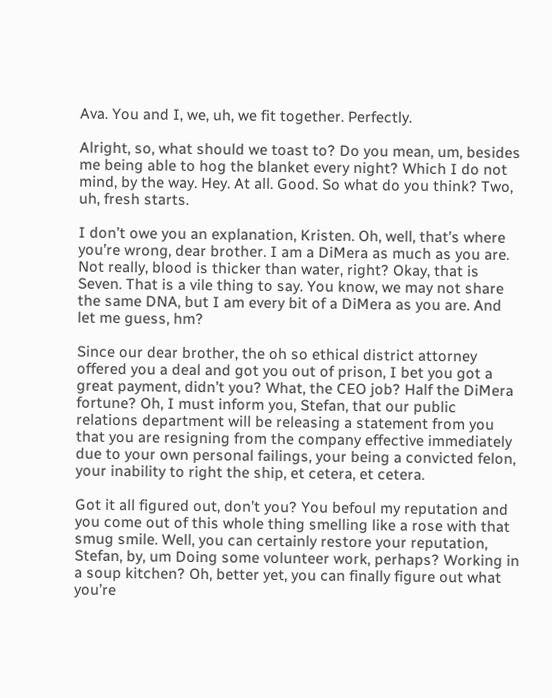Ava. You and I, we, uh, we fit together. Perfectly.

Alright, so, what should we toast to? Do you mean, um, besides me being able to hog the blanket every night? Which I do not mind, by the way. Hey. At all. Good. So what do you think? Two, uh, fresh starts.

I don’t owe you an explanation, Kristen. Oh, well, that’s where you’re wrong, dear brother. I am a DiMera as much as you are. Not really, blood is thicker than water, right? Okay, that is Seven. That is a vile thing to say. You know, we may not share the same DNA, but I am every bit of a DiMera as you are. And let me guess, hm?

Since our dear brother, the oh so ethical district attorney offered you a deal and got you out of prison, I bet you got a great payment, didn’t you? What, the CEO job? Half the DiMera fortune? Oh, I must inform you, Stefan, that our public relations department will be releasing a statement from you that you are resigning from the company effective immediately due to your own personal failings, your being a convicted felon, your inability to right the ship, et cetera, et cetera.

Got it all figured out, don’t you? You befoul my reputation and you come out of this whole thing smelling like a rose with that smug smile. Well, you can certainly restore your reputation, Stefan, by, um Doing some volunteer work, perhaps? Working in a soup kitchen? Oh, better yet, you can finally figure out what you’re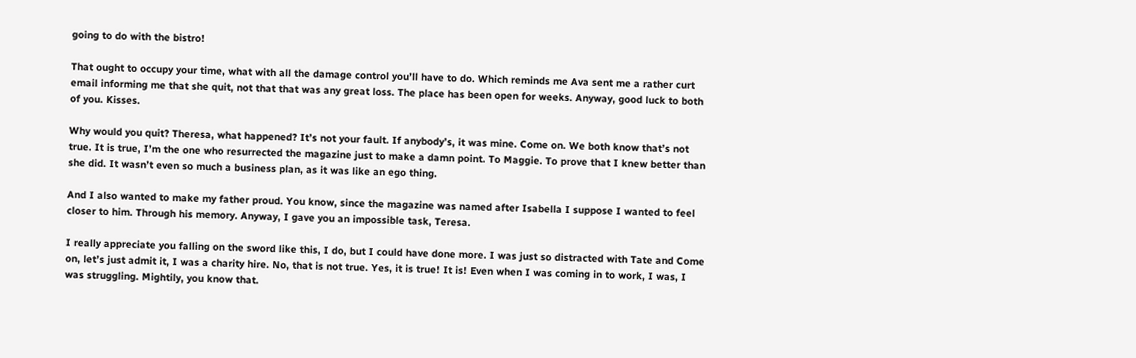going to do with the bistro!

That ought to occupy your time, what with all the damage control you’ll have to do. Which reminds me Ava sent me a rather curt email informing me that she quit, not that that was any great loss. The place has been open for weeks. Anyway, good luck to both of you. Kisses.

Why would you quit? Theresa, what happened? It’s not your fault. If anybody’s, it was mine. Come on. We both know that’s not true. It is true, I’m the one who resurrected the magazine just to make a damn point. To Maggie. To prove that I knew better than she did. It wasn’t even so much a business plan, as it was like an ego thing.

And I also wanted to make my father proud. You know, since the magazine was named after Isabella I suppose I wanted to feel closer to him. Through his memory. Anyway, I gave you an impossible task, Teresa.

I really appreciate you falling on the sword like this, I do, but I could have done more. I was just so distracted with Tate and Come on, let’s just admit it, I was a charity hire. No, that is not true. Yes, it is true! It is! Even when I was coming in to work, I was, I was struggling. Mightily, you know that.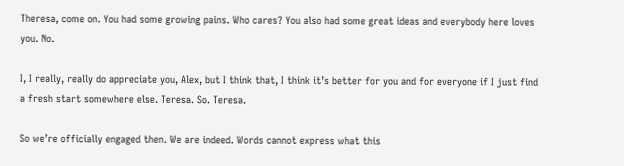Theresa, come on. You had some growing pains. Who cares? You also had some great ideas and everybody here loves you. No.

I, I really, really do appreciate you, Alex, but I think that, I think it’s better for you and for everyone if I just find a fresh start somewhere else. Teresa. So. Teresa.

So we’re officially engaged then. We are indeed. Words cannot express what this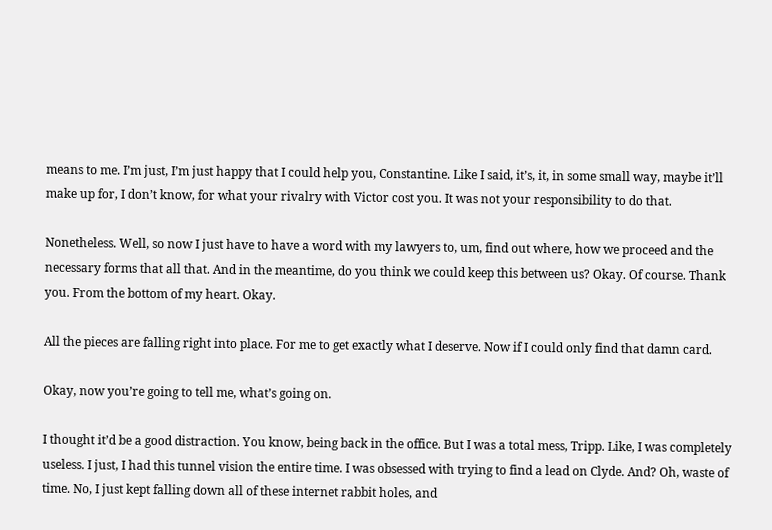means to me. I’m just, I’m just happy that I could help you, Constantine. Like I said, it’s, it, in some small way, maybe it’ll make up for, I don’t know, for what your rivalry with Victor cost you. It was not your responsibility to do that.

Nonetheless. Well, so now I just have to have a word with my lawyers to, um, find out where, how we proceed and the necessary forms that all that. And in the meantime, do you think we could keep this between us? Okay. Of course. Thank you. From the bottom of my heart. Okay.

All the pieces are falling right into place. For me to get exactly what I deserve. Now if I could only find that damn card.

Okay, now you’re going to tell me, what’s going on.

I thought it’d be a good distraction. You know, being back in the office. But I was a total mess, Tripp. Like, I was completely useless. I just, I had this tunnel vision the entire time. I was obsessed with trying to find a lead on Clyde. And? Oh, waste of time. No, I just kept falling down all of these internet rabbit holes, and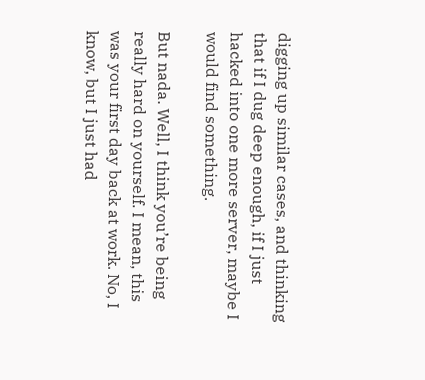digging up similar cases, and thinking that if I dug deep enough, if I just hacked into one more server, maybe I would find something.

But nada. Well, I think you’re being really hard on yourself. I mean, this was your first day back at work. No, I know, but I just had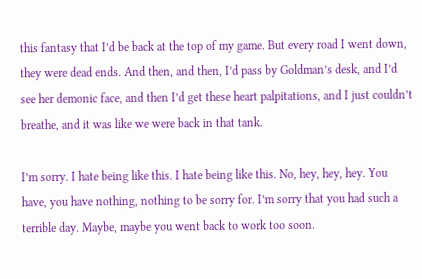this fantasy that I’d be back at the top of my game. But every road I went down, they were dead ends. And then, and then, I’d pass by Goldman’s desk, and I’d see her demonic face, and then I’d get these heart palpitations, and I just couldn’t breathe, and it was like we were back in that tank.

I’m sorry. I hate being like this. I hate being like this. No, hey, hey, hey. You have, you have nothing, nothing to be sorry for. I’m sorry that you had such a terrible day. Maybe, maybe you went back to work too soon.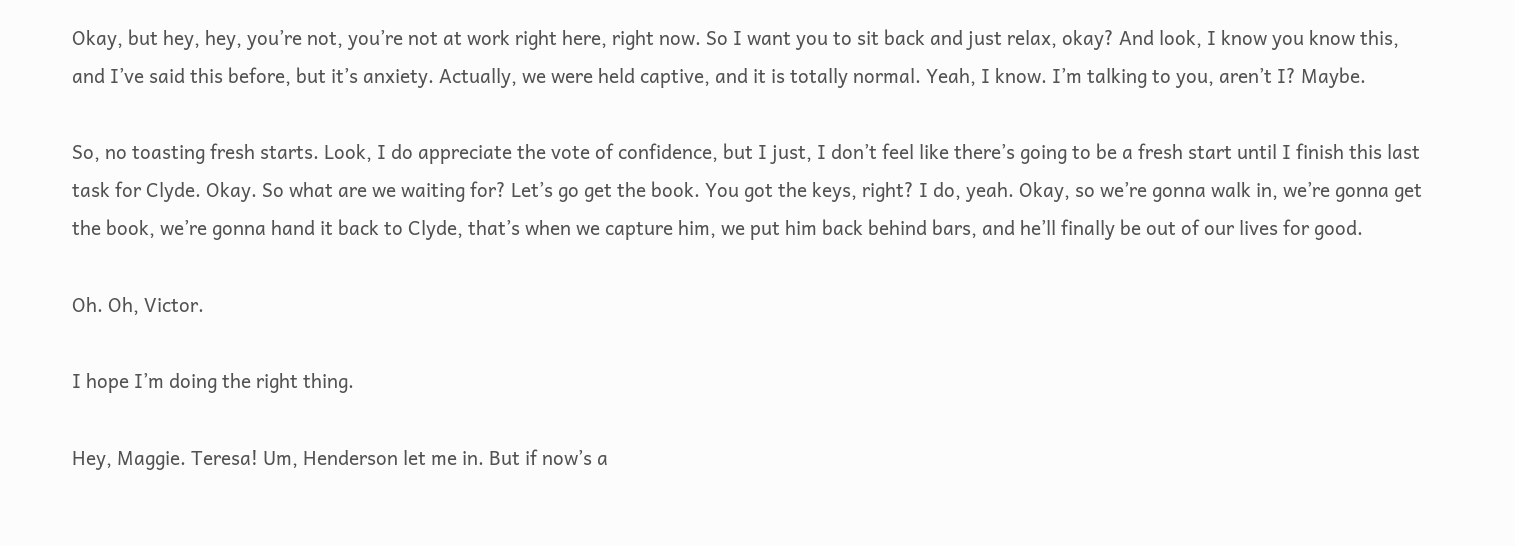Okay, but hey, hey, you’re not, you’re not at work right here, right now. So I want you to sit back and just relax, okay? And look, I know you know this, and I’ve said this before, but it’s anxiety. Actually, we were held captive, and it is totally normal. Yeah, I know. I’m talking to you, aren’t I? Maybe.

So, no toasting fresh starts. Look, I do appreciate the vote of confidence, but I just, I don’t feel like there’s going to be a fresh start until I finish this last task for Clyde. Okay. So what are we waiting for? Let’s go get the book. You got the keys, right? I do, yeah. Okay, so we’re gonna walk in, we’re gonna get the book, we’re gonna hand it back to Clyde, that’s when we capture him, we put him back behind bars, and he’ll finally be out of our lives for good.

Oh. Oh, Victor.

I hope I’m doing the right thing.

Hey, Maggie. Teresa! Um, Henderson let me in. But if now’s a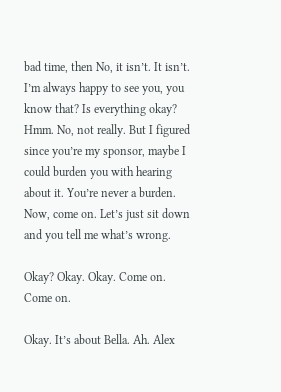bad time, then No, it isn’t. It isn’t. I’m always happy to see you, you know that? Is everything okay? Hmm. No, not really. But I figured since you’re my sponsor, maybe I could burden you with hearing about it. You’re never a burden. Now, come on. Let’s just sit down and you tell me what’s wrong.

Okay? Okay. Okay. Come on. Come on.

Okay. It’s about Bella. Ah. Alex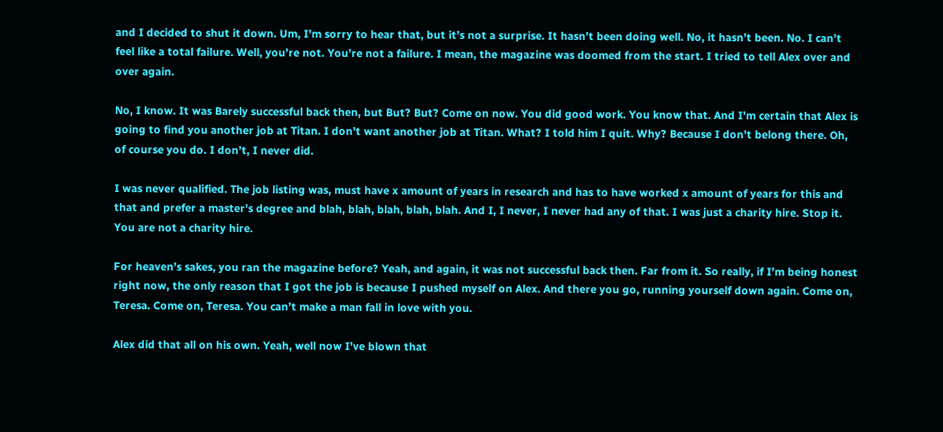and I decided to shut it down. Um, I’m sorry to hear that, but it’s not a surprise. It hasn’t been doing well. No, it hasn’t been. No. I can’t feel like a total failure. Well, you’re not. You’re not a failure. I mean, the magazine was doomed from the start. I tried to tell Alex over and over again.

No, I know. It was Barely successful back then, but But? But? Come on now. You did good work. You know that. And I’m certain that Alex is going to find you another job at Titan. I don’t want another job at Titan. What? I told him I quit. Why? Because I don’t belong there. Oh, of course you do. I don’t, I never did.

I was never qualified. The job listing was, must have x amount of years in research and has to have worked x amount of years for this and that and prefer a master’s degree and blah, blah, blah, blah, blah. And I, I never, I never had any of that. I was just a charity hire. Stop it. You are not a charity hire.

For heaven’s sakes, you ran the magazine before? Yeah, and again, it was not successful back then. Far from it. So really, if I’m being honest right now, the only reason that I got the job is because I pushed myself on Alex. And there you go, running yourself down again. Come on, Teresa. Come on, Teresa. You can’t make a man fall in love with you.

Alex did that all on his own. Yeah, well now I’ve blown that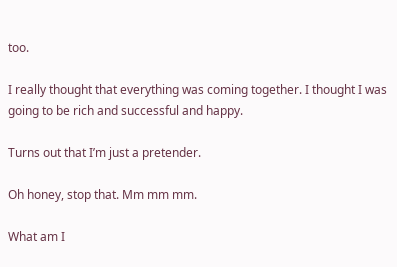too.

I really thought that everything was coming together. I thought I was going to be rich and successful and happy.

Turns out that I’m just a pretender.

Oh honey, stop that. Mm mm mm.

What am I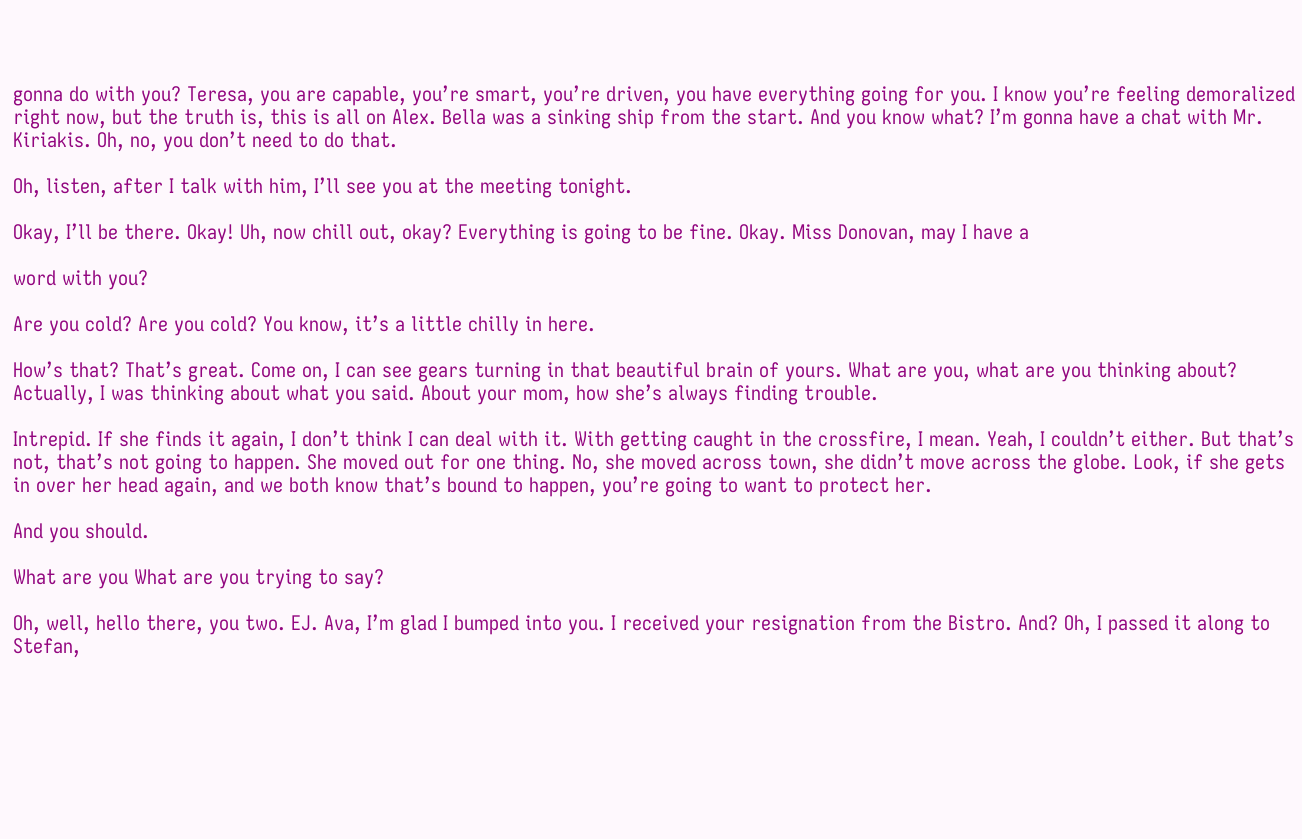gonna do with you? Teresa, you are capable, you’re smart, you’re driven, you have everything going for you. I know you’re feeling demoralized right now, but the truth is, this is all on Alex. Bella was a sinking ship from the start. And you know what? I’m gonna have a chat with Mr. Kiriakis. Oh, no, you don’t need to do that.

Oh, listen, after I talk with him, I’ll see you at the meeting tonight.

Okay, I’ll be there. Okay! Uh, now chill out, okay? Everything is going to be fine. Okay. Miss Donovan, may I have a

word with you?

Are you cold? Are you cold? You know, it’s a little chilly in here.

How’s that? That’s great. Come on, I can see gears turning in that beautiful brain of yours. What are you, what are you thinking about? Actually, I was thinking about what you said. About your mom, how she’s always finding trouble.

Intrepid. If she finds it again, I don’t think I can deal with it. With getting caught in the crossfire, I mean. Yeah, I couldn’t either. But that’s not, that’s not going to happen. She moved out for one thing. No, she moved across town, she didn’t move across the globe. Look, if she gets in over her head again, and we both know that’s bound to happen, you’re going to want to protect her.

And you should.

What are you What are you trying to say?

Oh, well, hello there, you two. EJ. Ava, I’m glad I bumped into you. I received your resignation from the Bistro. And? Oh, I passed it along to Stefan,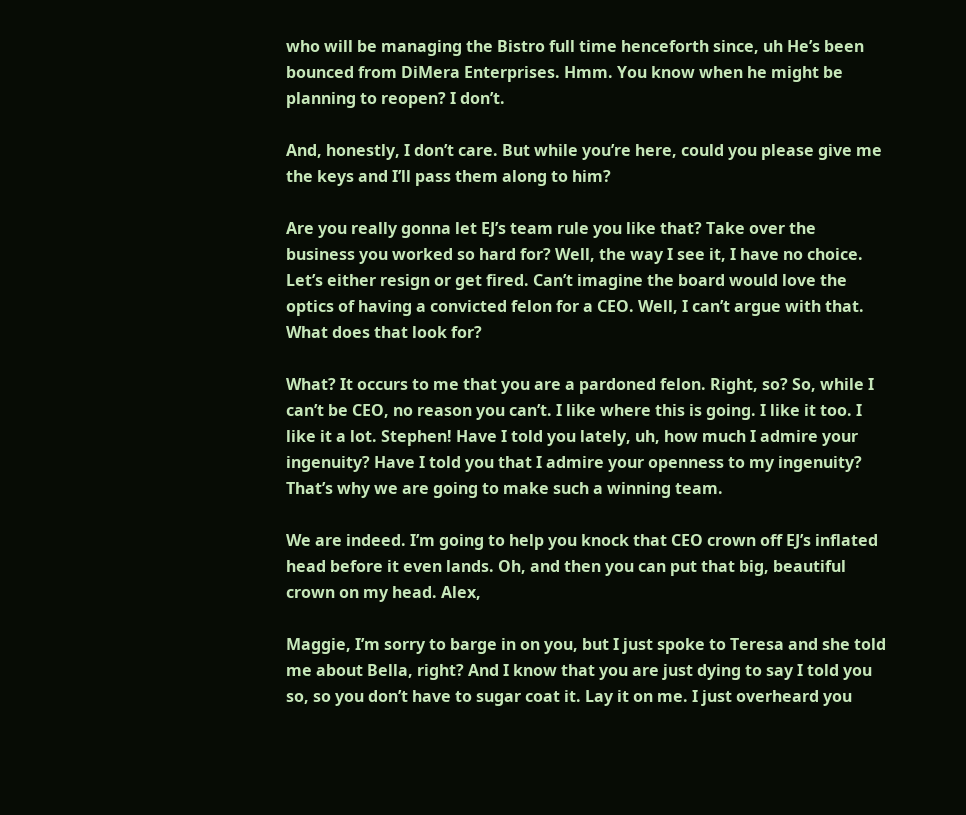who will be managing the Bistro full time henceforth since, uh He’s been bounced from DiMera Enterprises. Hmm. You know when he might be planning to reopen? I don’t.

And, honestly, I don’t care. But while you’re here, could you please give me the keys and I’ll pass them along to him?

Are you really gonna let EJ’s team rule you like that? Take over the business you worked so hard for? Well, the way I see it, I have no choice. Let’s either resign or get fired. Can’t imagine the board would love the optics of having a convicted felon for a CEO. Well, I can’t argue with that. What does that look for?

What? It occurs to me that you are a pardoned felon. Right, so? So, while I can’t be CEO, no reason you can’t. I like where this is going. I like it too. I like it a lot. Stephen! Have I told you lately, uh, how much I admire your ingenuity? Have I told you that I admire your openness to my ingenuity? That’s why we are going to make such a winning team.

We are indeed. I’m going to help you knock that CEO crown off EJ’s inflated head before it even lands. Oh, and then you can put that big, beautiful crown on my head. Alex,

Maggie, I’m sorry to barge in on you, but I just spoke to Teresa and she told me about Bella, right? And I know that you are just dying to say I told you so, so you don’t have to sugar coat it. Lay it on me. I just overheard you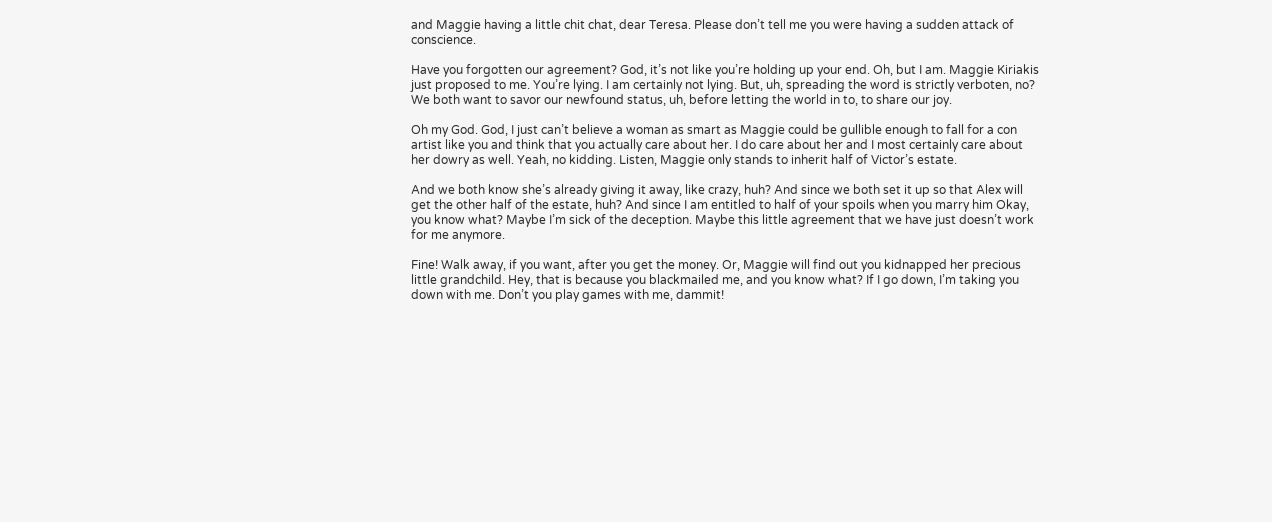and Maggie having a little chit chat, dear Teresa. Please don’t tell me you were having a sudden attack of conscience.

Have you forgotten our agreement? God, it’s not like you’re holding up your end. Oh, but I am. Maggie Kiriakis just proposed to me. You’re lying. I am certainly not lying. But, uh, spreading the word is strictly verboten, no? We both want to savor our newfound status, uh, before letting the world in to, to share our joy.

Oh my God. God, I just can’t believe a woman as smart as Maggie could be gullible enough to fall for a con artist like you and think that you actually care about her. I do care about her and I most certainly care about her dowry as well. Yeah, no kidding. Listen, Maggie only stands to inherit half of Victor’s estate.

And we both know she’s already giving it away, like crazy, huh? And since we both set it up so that Alex will get the other half of the estate, huh? And since I am entitled to half of your spoils when you marry him Okay, you know what? Maybe I’m sick of the deception. Maybe this little agreement that we have just doesn’t work for me anymore.

Fine! Walk away, if you want, after you get the money. Or, Maggie will find out you kidnapped her precious little grandchild. Hey, that is because you blackmailed me, and you know what? If I go down, I’m taking you down with me. Don’t you play games with me, dammit!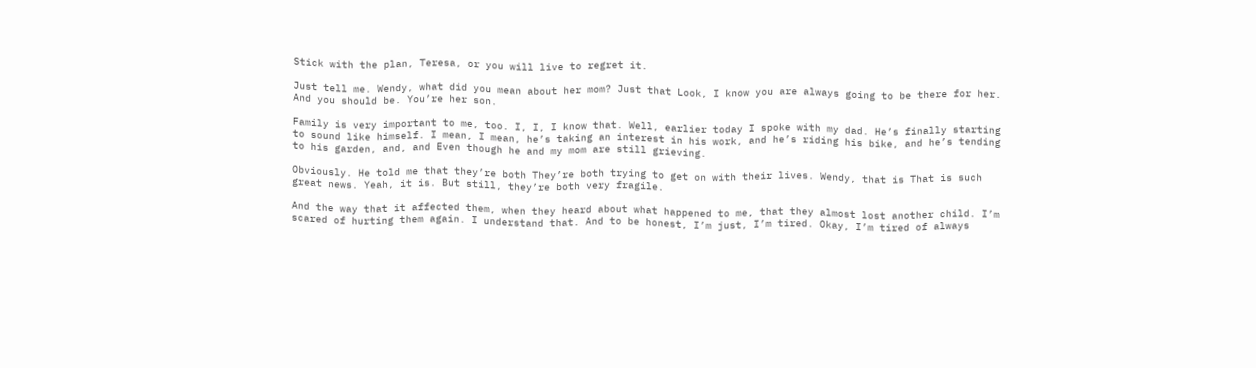Stick with the plan, Teresa, or you will live to regret it.

Just tell me. Wendy, what did you mean about her mom? Just that Look, I know you are always going to be there for her. And you should be. You’re her son.

Family is very important to me, too. I, I, I know that. Well, earlier today I spoke with my dad. He’s finally starting to sound like himself. I mean, I mean, he’s taking an interest in his work, and he’s riding his bike, and he’s tending to his garden, and, and Even though he and my mom are still grieving.

Obviously. He told me that they’re both They’re both trying to get on with their lives. Wendy, that is That is such great news. Yeah, it is. But still, they’re both very fragile.

And the way that it affected them, when they heard about what happened to me, that they almost lost another child. I’m scared of hurting them again. I understand that. And to be honest, I’m just, I’m tired. Okay, I’m tired of always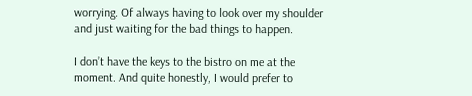worrying. Of always having to look over my shoulder and just waiting for the bad things to happen.

I don’t have the keys to the bistro on me at the moment. And quite honestly, I would prefer to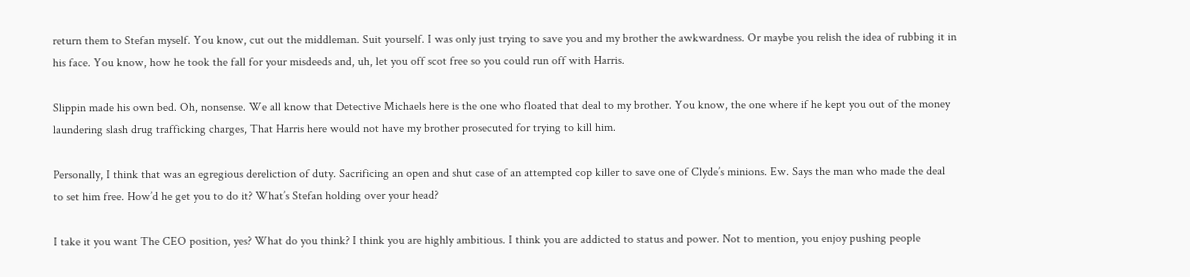return them to Stefan myself. You know, cut out the middleman. Suit yourself. I was only just trying to save you and my brother the awkwardness. Or maybe you relish the idea of rubbing it in his face. You know, how he took the fall for your misdeeds and, uh, let you off scot free so you could run off with Harris.

Slippin made his own bed. Oh, nonsense. We all know that Detective Michaels here is the one who floated that deal to my brother. You know, the one where if he kept you out of the money laundering slash drug trafficking charges, That Harris here would not have my brother prosecuted for trying to kill him.

Personally, I think that was an egregious dereliction of duty. Sacrificing an open and shut case of an attempted cop killer to save one of Clyde’s minions. Ew. Says the man who made the deal to set him free. How’d he get you to do it? What’s Stefan holding over your head?

I take it you want The CEO position, yes? What do you think? I think you are highly ambitious. I think you are addicted to status and power. Not to mention, you enjoy pushing people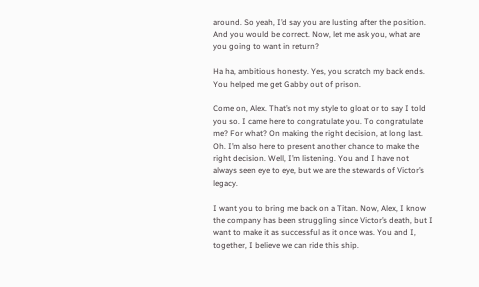around. So yeah, I’d say you are lusting after the position. And you would be correct. Now, let me ask you, what are you going to want in return?

Ha ha, ambitious honesty. Yes, you scratch my back ends. You helped me get Gabby out of prison.

Come on, Alex. That’s not my style to gloat or to say I told you so. I came here to congratulate you. To congratulate me? For what? On making the right decision, at long last. Oh. I’m also here to present another chance to make the right decision. Well, I’m listening. You and I have not always seen eye to eye, but we are the stewards of Victor’s legacy.

I want you to bring me back on a Titan. Now, Alex, I know the company has been struggling since Victor’s death, but I want to make it as successful as it once was. You and I, together, I believe we can ride this ship.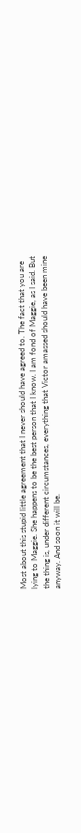Most about this stupid little agreement that I never should have agreed to. The fact that you are lying to Maggie. She happens to be the best person that I know. I am fond of Maggie, as I said. But the thing is, under different circumstances, everything that Victor amassed should have been mine anyway. And soon it will be.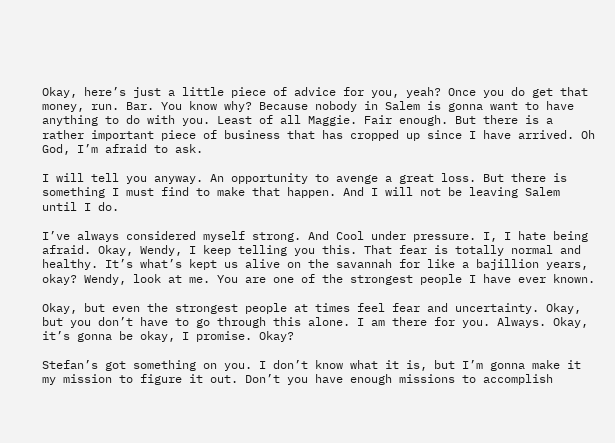Okay, here’s just a little piece of advice for you, yeah? Once you do get that money, run. Bar. You know why? Because nobody in Salem is gonna want to have anything to do with you. Least of all Maggie. Fair enough. But there is a rather important piece of business that has cropped up since I have arrived. Oh God, I’m afraid to ask.

I will tell you anyway. An opportunity to avenge a great loss. But there is something I must find to make that happen. And I will not be leaving Salem until I do.

I’ve always considered myself strong. And Cool under pressure. I, I hate being afraid. Okay, Wendy, I keep telling you this. That fear is totally normal and healthy. It’s what’s kept us alive on the savannah for like a bajillion years, okay? Wendy, look at me. You are one of the strongest people I have ever known.

Okay, but even the strongest people at times feel fear and uncertainty. Okay, but you don’t have to go through this alone. I am there for you. Always. Okay, it’s gonna be okay, I promise. Okay?

Stefan’s got something on you. I don’t know what it is, but I’m gonna make it my mission to figure it out. Don’t you have enough missions to accomplish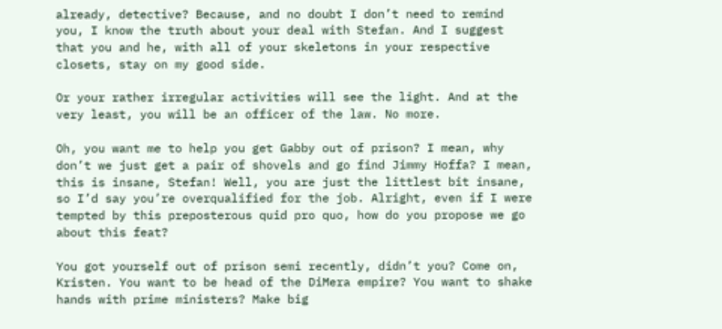already, detective? Because, and no doubt I don’t need to remind you, I know the truth about your deal with Stefan. And I suggest that you and he, with all of your skeletons in your respective closets, stay on my good side.

Or your rather irregular activities will see the light. And at the very least, you will be an officer of the law. No more.

Oh, you want me to help you get Gabby out of prison? I mean, why don’t we just get a pair of shovels and go find Jimmy Hoffa? I mean, this is insane, Stefan! Well, you are just the littlest bit insane, so I’d say you’re overqualified for the job. Alright, even if I were tempted by this preposterous quid pro quo, how do you propose we go about this feat?

You got yourself out of prison semi recently, didn’t you? Come on, Kristen. You want to be head of the DiMera empire? You want to shake hands with prime ministers? Make big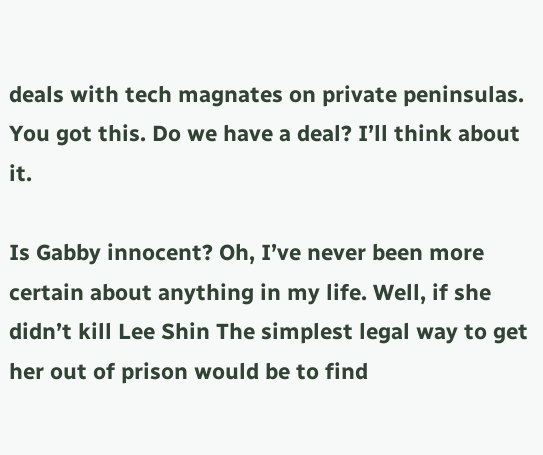deals with tech magnates on private peninsulas. You got this. Do we have a deal? I’ll think about it.

Is Gabby innocent? Oh, I’ve never been more certain about anything in my life. Well, if she didn’t kill Lee Shin The simplest legal way to get her out of prison would be to find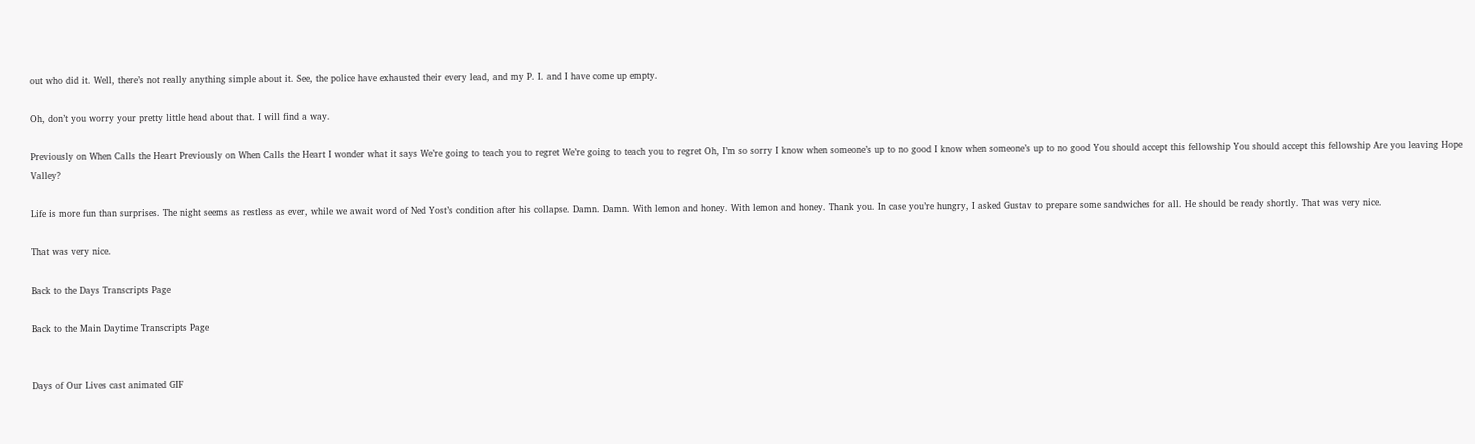out who did it. Well, there’s not really anything simple about it. See, the police have exhausted their every lead, and my P. I. and I have come up empty.

Oh, don’t you worry your pretty little head about that. I will find a way.

Previously on When Calls the Heart Previously on When Calls the Heart I wonder what it says We’re going to teach you to regret We’re going to teach you to regret Oh, I’m so sorry I know when someone’s up to no good I know when someone’s up to no good You should accept this fellowship You should accept this fellowship Are you leaving Hope Valley?

Life is more fun than surprises. The night seems as restless as ever, while we await word of Ned Yost’s condition after his collapse. Damn. Damn. With lemon and honey. With lemon and honey. Thank you. In case you’re hungry, I asked Gustav to prepare some sandwiches for all. He should be ready shortly. That was very nice.

That was very nice.

Back to the Days Transcripts Page

Back to the Main Daytime Transcripts Page


Days of Our Lives cast animated GIF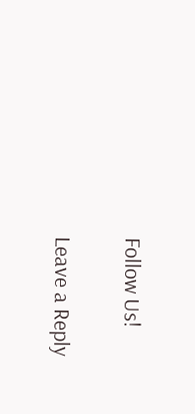Follow Us!

Leave a Reply